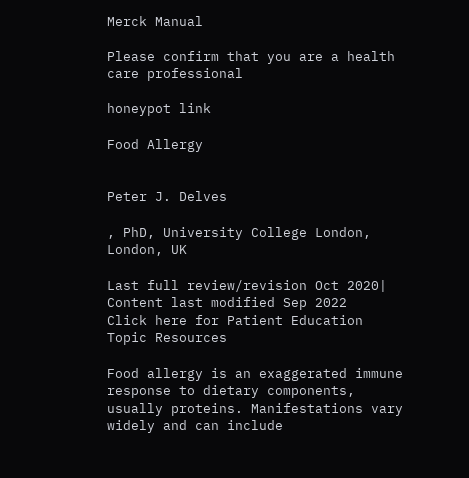Merck Manual

Please confirm that you are a health care professional

honeypot link

Food Allergy


Peter J. Delves

, PhD, University College London, London, UK

Last full review/revision Oct 2020| Content last modified Sep 2022
Click here for Patient Education
Topic Resources

Food allergy is an exaggerated immune response to dietary components, usually proteins. Manifestations vary widely and can include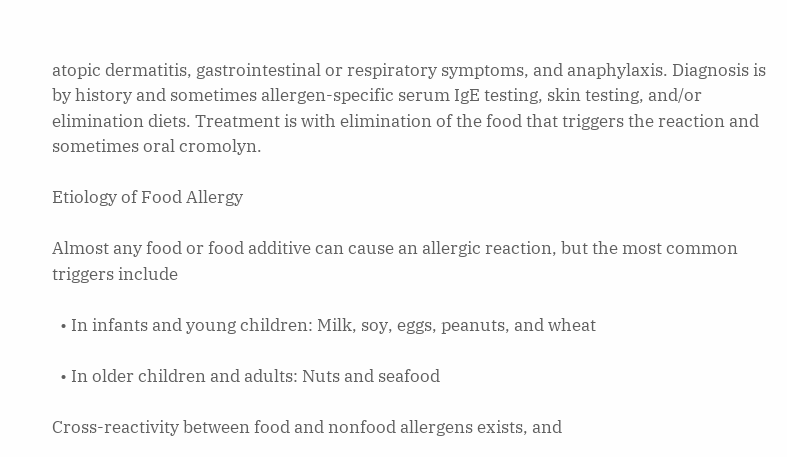atopic dermatitis, gastrointestinal or respiratory symptoms, and anaphylaxis. Diagnosis is by history and sometimes allergen-specific serum IgE testing, skin testing, and/or elimination diets. Treatment is with elimination of the food that triggers the reaction and sometimes oral cromolyn.

Etiology of Food Allergy

Almost any food or food additive can cause an allergic reaction, but the most common triggers include

  • In infants and young children: Milk, soy, eggs, peanuts, and wheat

  • In older children and adults: Nuts and seafood

Cross-reactivity between food and nonfood allergens exists, and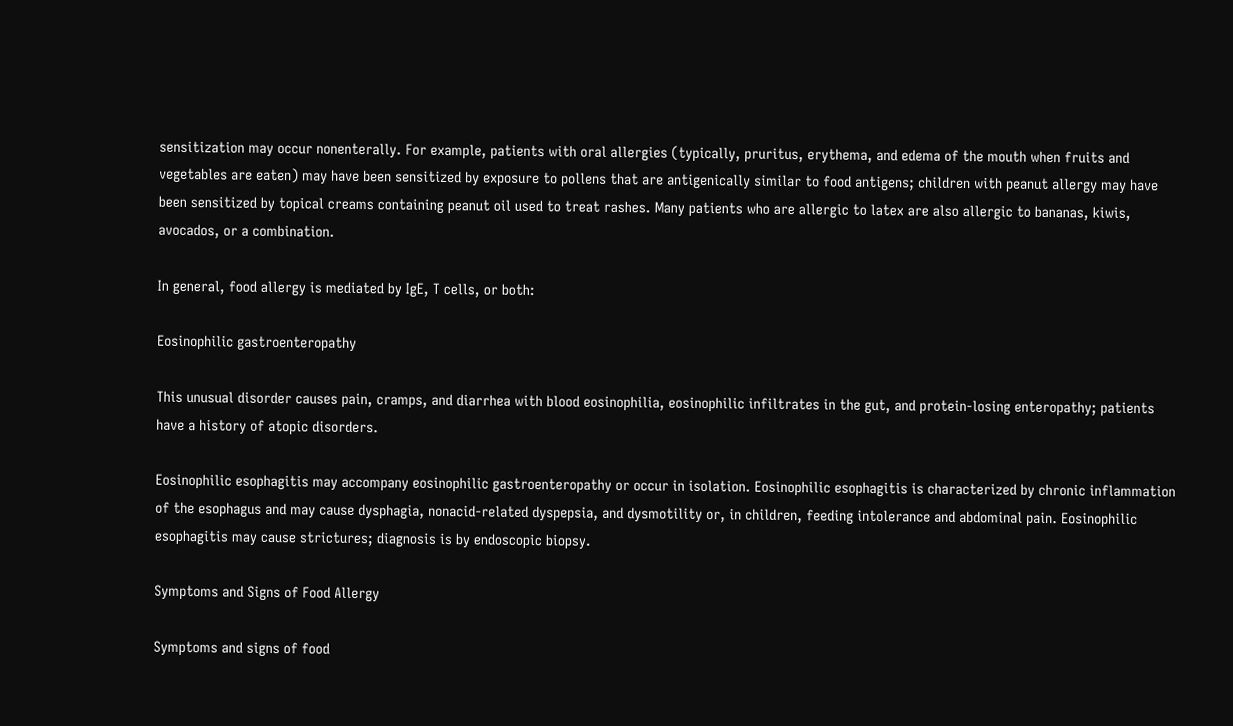sensitization may occur nonenterally. For example, patients with oral allergies (typically, pruritus, erythema, and edema of the mouth when fruits and vegetables are eaten) may have been sensitized by exposure to pollens that are antigenically similar to food antigens; children with peanut allergy may have been sensitized by topical creams containing peanut oil used to treat rashes. Many patients who are allergic to latex are also allergic to bananas, kiwis, avocados, or a combination.

In general, food allergy is mediated by IgE, T cells, or both:

Eosinophilic gastroenteropathy

This unusual disorder causes pain, cramps, and diarrhea with blood eosinophilia, eosinophilic infiltrates in the gut, and protein-losing enteropathy; patients have a history of atopic disorders.

Eosinophilic esophagitis may accompany eosinophilic gastroenteropathy or occur in isolation. Eosinophilic esophagitis is characterized by chronic inflammation of the esophagus and may cause dysphagia, nonacid-related dyspepsia, and dysmotility or, in children, feeding intolerance and abdominal pain. Eosinophilic esophagitis may cause strictures; diagnosis is by endoscopic biopsy.

Symptoms and Signs of Food Allergy

Symptoms and signs of food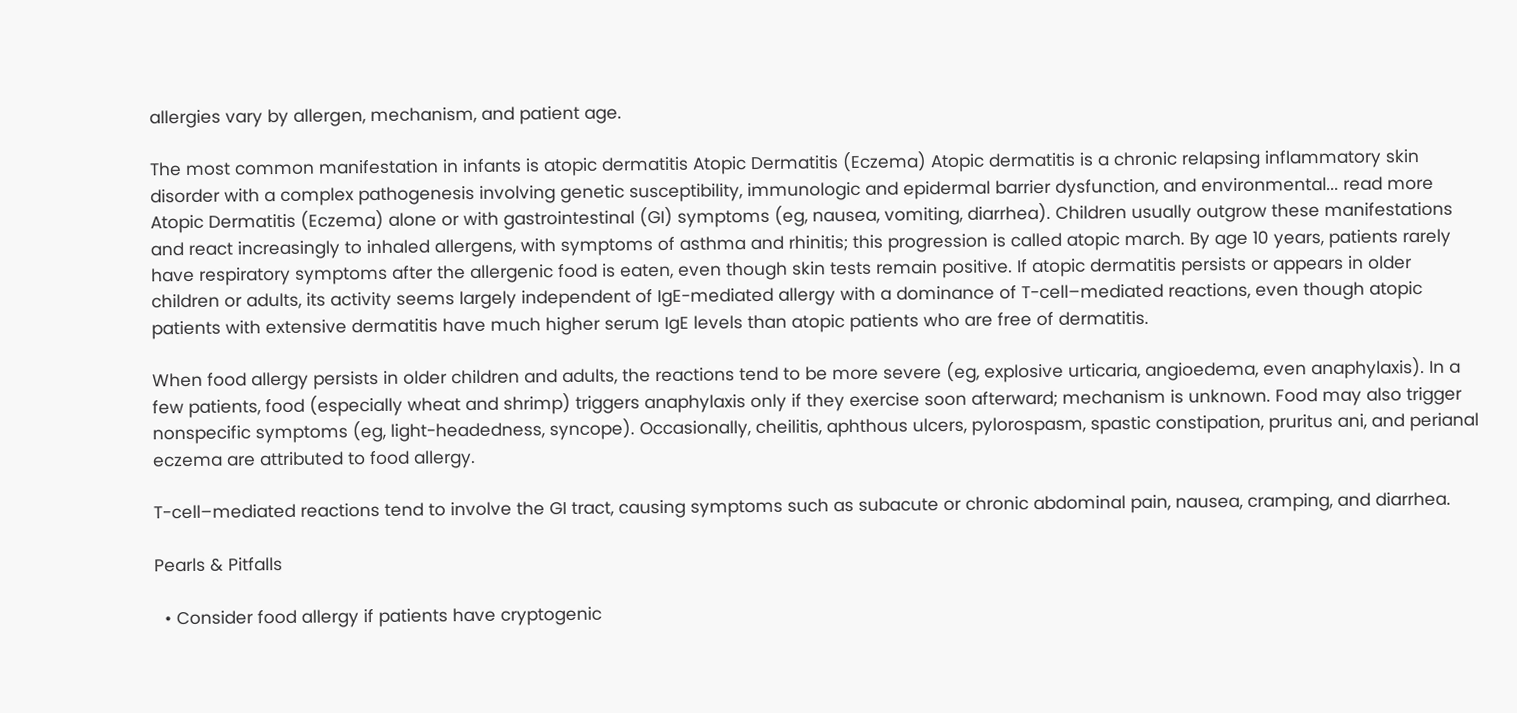allergies vary by allergen, mechanism, and patient age.

The most common manifestation in infants is atopic dermatitis Atopic Dermatitis (Eczema) Atopic dermatitis is a chronic relapsing inflammatory skin disorder with a complex pathogenesis involving genetic susceptibility, immunologic and epidermal barrier dysfunction, and environmental... read more Atopic Dermatitis (Eczema) alone or with gastrointestinal (GI) symptoms (eg, nausea, vomiting, diarrhea). Children usually outgrow these manifestations and react increasingly to inhaled allergens, with symptoms of asthma and rhinitis; this progression is called atopic march. By age 10 years, patients rarely have respiratory symptoms after the allergenic food is eaten, even though skin tests remain positive. If atopic dermatitis persists or appears in older children or adults, its activity seems largely independent of IgE-mediated allergy with a dominance of T-cell–mediated reactions, even though atopic patients with extensive dermatitis have much higher serum IgE levels than atopic patients who are free of dermatitis.

When food allergy persists in older children and adults, the reactions tend to be more severe (eg, explosive urticaria, angioedema, even anaphylaxis). In a few patients, food (especially wheat and shrimp) triggers anaphylaxis only if they exercise soon afterward; mechanism is unknown. Food may also trigger nonspecific symptoms (eg, light-headedness, syncope). Occasionally, cheilitis, aphthous ulcers, pylorospasm, spastic constipation, pruritus ani, and perianal eczema are attributed to food allergy.

T-cell–mediated reactions tend to involve the GI tract, causing symptoms such as subacute or chronic abdominal pain, nausea, cramping, and diarrhea.

Pearls & Pitfalls

  • Consider food allergy if patients have cryptogenic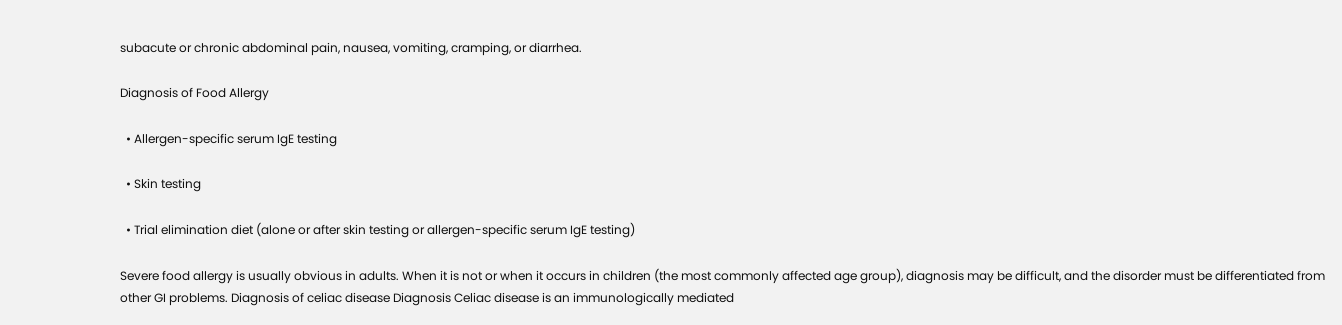subacute or chronic abdominal pain, nausea, vomiting, cramping, or diarrhea.

Diagnosis of Food Allergy

  • Allergen-specific serum IgE testing

  • Skin testing

  • Trial elimination diet (alone or after skin testing or allergen-specific serum IgE testing)

Severe food allergy is usually obvious in adults. When it is not or when it occurs in children (the most commonly affected age group), diagnosis may be difficult, and the disorder must be differentiated from other GI problems. Diagnosis of celiac disease Diagnosis Celiac disease is an immunologically mediated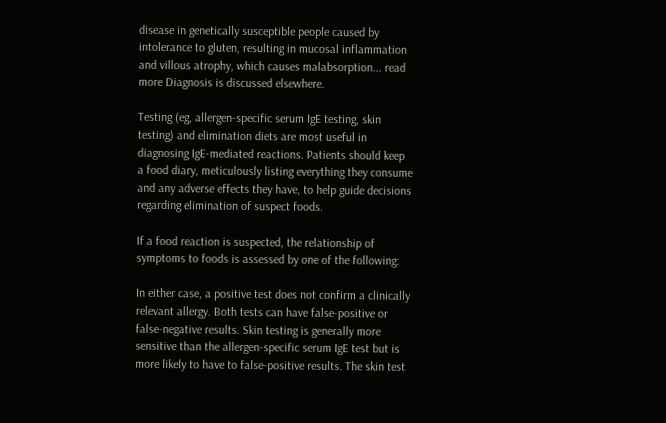disease in genetically susceptible people caused by intolerance to gluten, resulting in mucosal inflammation and villous atrophy, which causes malabsorption... read more Diagnosis is discussed elsewhere.

Testing (eg, allergen-specific serum IgE testing, skin testing) and elimination diets are most useful in diagnosing IgE-mediated reactions. Patients should keep a food diary, meticulously listing everything they consume and any adverse effects they have, to help guide decisions regarding elimination of suspect foods.

If a food reaction is suspected, the relationship of symptoms to foods is assessed by one of the following:

In either case, a positive test does not confirm a clinically relevant allergy. Both tests can have false-positive or false-negative results. Skin testing is generally more sensitive than the allergen-specific serum IgE test but is more likely to have to false-positive results. The skin test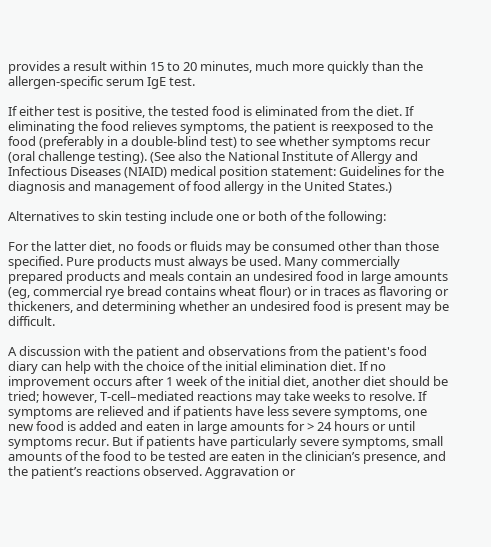provides a result within 15 to 20 minutes, much more quickly than the allergen-specific serum IgE test.

If either test is positive, the tested food is eliminated from the diet. If eliminating the food relieves symptoms, the patient is reexposed to the food (preferably in a double-blind test) to see whether symptoms recur (oral challenge testing). (See also the National Institute of Allergy and Infectious Diseases (NIAID) medical position statement: Guidelines for the diagnosis and management of food allergy in the United States.)

Alternatives to skin testing include one or both of the following:

For the latter diet, no foods or fluids may be consumed other than those specified. Pure products must always be used. Many commercially prepared products and meals contain an undesired food in large amounts (eg, commercial rye bread contains wheat flour) or in traces as flavoring or thickeners, and determining whether an undesired food is present may be difficult.

A discussion with the patient and observations from the patient's food diary can help with the choice of the initial elimination diet. If no improvement occurs after 1 week of the initial diet, another diet should be tried; however, T-cell–mediated reactions may take weeks to resolve. If symptoms are relieved and if patients have less severe symptoms, one new food is added and eaten in large amounts for > 24 hours or until symptoms recur. But if patients have particularly severe symptoms, small amounts of the food to be tested are eaten in the clinician’s presence, and the patient’s reactions observed. Aggravation or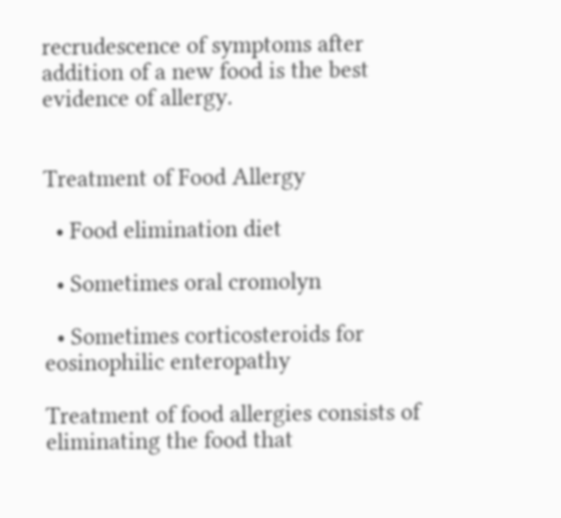recrudescence of symptoms after addition of a new food is the best evidence of allergy.


Treatment of Food Allergy

  • Food elimination diet

  • Sometimes oral cromolyn

  • Sometimes corticosteroids for eosinophilic enteropathy

Treatment of food allergies consists of eliminating the food that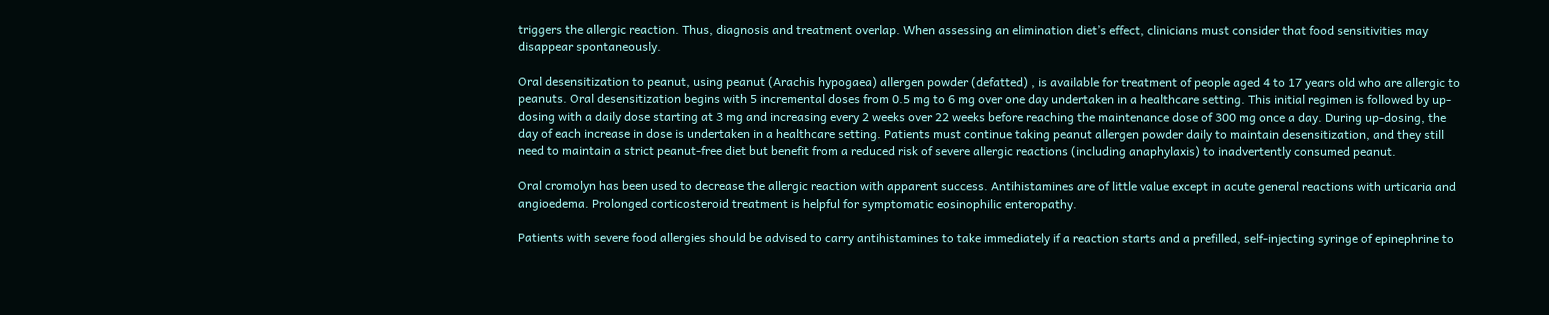triggers the allergic reaction. Thus, diagnosis and treatment overlap. When assessing an elimination diet’s effect, clinicians must consider that food sensitivities may disappear spontaneously.

Oral desensitization to peanut, using peanut (Arachis hypogaea) allergen powder (defatted) , is available for treatment of people aged 4 to 17 years old who are allergic to peanuts. Oral desensitization begins with 5 incremental doses from 0.5 mg to 6 mg over one day undertaken in a healthcare setting. This initial regimen is followed by up-dosing with a daily dose starting at 3 mg and increasing every 2 weeks over 22 weeks before reaching the maintenance dose of 300 mg once a day. During up-dosing, the day of each increase in dose is undertaken in a healthcare setting. Patients must continue taking peanut allergen powder daily to maintain desensitization, and they still need to maintain a strict peanut-free diet but benefit from a reduced risk of severe allergic reactions (including anaphylaxis) to inadvertently consumed peanut.

Oral cromolyn has been used to decrease the allergic reaction with apparent success. Antihistamines are of little value except in acute general reactions with urticaria and angioedema. Prolonged corticosteroid treatment is helpful for symptomatic eosinophilic enteropathy.

Patients with severe food allergies should be advised to carry antihistamines to take immediately if a reaction starts and a prefilled, self-injecting syringe of epinephrine to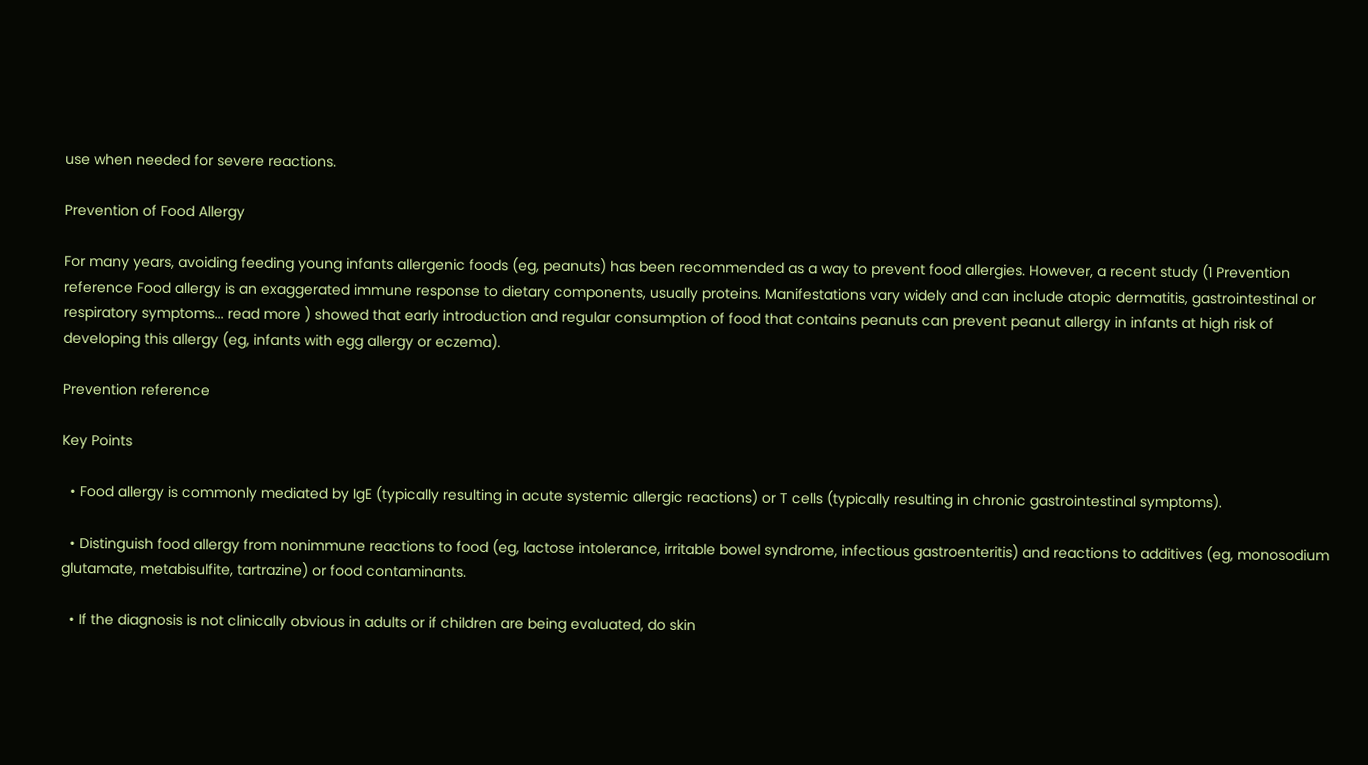use when needed for severe reactions.

Prevention of Food Allergy

For many years, avoiding feeding young infants allergenic foods (eg, peanuts) has been recommended as a way to prevent food allergies. However, a recent study (1 Prevention reference Food allergy is an exaggerated immune response to dietary components, usually proteins. Manifestations vary widely and can include atopic dermatitis, gastrointestinal or respiratory symptoms... read more ) showed that early introduction and regular consumption of food that contains peanuts can prevent peanut allergy in infants at high risk of developing this allergy (eg, infants with egg allergy or eczema).

Prevention reference

Key Points

  • Food allergy is commonly mediated by IgE (typically resulting in acute systemic allergic reactions) or T cells (typically resulting in chronic gastrointestinal symptoms).

  • Distinguish food allergy from nonimmune reactions to food (eg, lactose intolerance, irritable bowel syndrome, infectious gastroenteritis) and reactions to additives (eg, monosodium glutamate, metabisulfite, tartrazine) or food contaminants.

  • If the diagnosis is not clinically obvious in adults or if children are being evaluated, do skin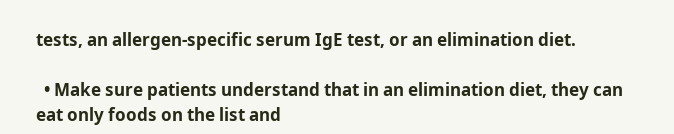tests, an allergen-specific serum IgE test, or an elimination diet.

  • Make sure patients understand that in an elimination diet, they can eat only foods on the list and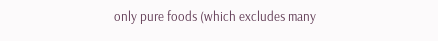only pure foods (which excludes many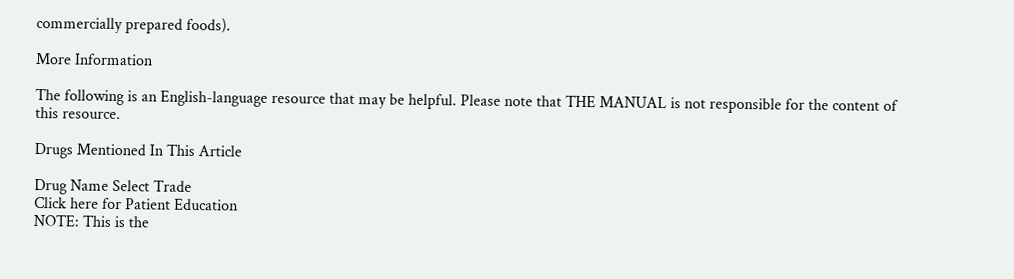commercially prepared foods).

More Information

The following is an English-language resource that may be helpful. Please note that THE MANUAL is not responsible for the content of this resource.

Drugs Mentioned In This Article

Drug Name Select Trade
Click here for Patient Education
NOTE: This is the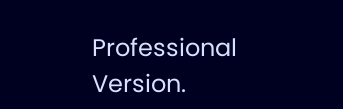Professional Version.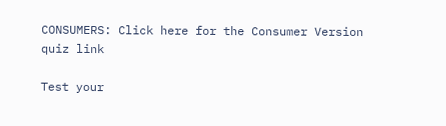CONSUMERS: Click here for the Consumer Version
quiz link

Test your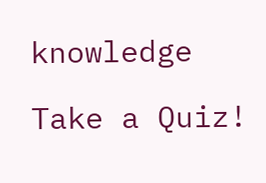knowledge

Take a Quiz!